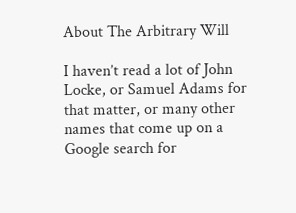About The Arbitrary Will

I haven’t read a lot of John Locke, or Samuel Adams for that matter, or many other names that come up on a Google search for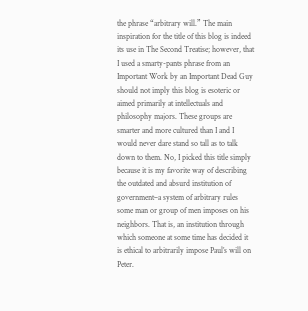the phrase “arbitrary will.” The main inspiration for the title of this blog is indeed its use in The Second Treatise; however, that I used a smarty-pants phrase from an Important Work by an Important Dead Guy should not imply this blog is esoteric or aimed primarily at intellectuals and philosophy majors. These groups are smarter and more cultured than I and I would never dare stand so tall as to talk down to them. No, I picked this title simply because it is my favorite way of describing the outdated and absurd institution of government–a system of arbitrary rules some man or group of men imposes on his neighbors. That is, an institution through which someone at some time has decided it is ethical to arbitrarily impose Paul’s will on Peter.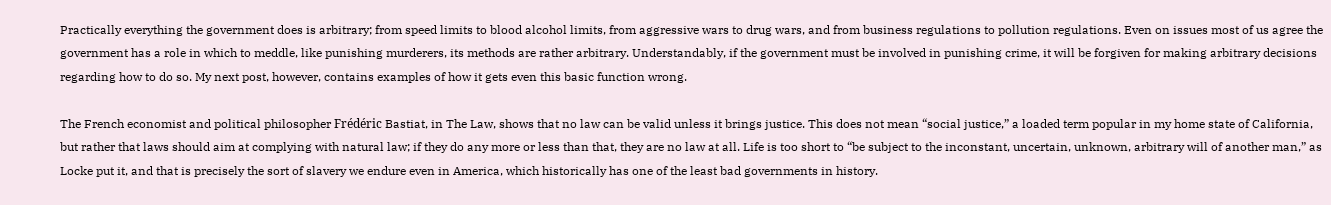Practically everything the government does is arbitrary; from speed limits to blood alcohol limits, from aggressive wars to drug wars, and from business regulations to pollution regulations. Even on issues most of us agree the government has a role in which to meddle, like punishing murderers, its methods are rather arbitrary. Understandably, if the government must be involved in punishing crime, it will be forgiven for making arbitrary decisions regarding how to do so. My next post, however, contains examples of how it gets even this basic function wrong.

The French economist and political philosopher Frédéric Bastiat, in The Law, shows that no law can be valid unless it brings justice. This does not mean “social justice,” a loaded term popular in my home state of California, but rather that laws should aim at complying with natural law; if they do any more or less than that, they are no law at all. Life is too short to “be subject to the inconstant, uncertain, unknown, arbitrary will of another man,” as Locke put it, and that is precisely the sort of slavery we endure even in America, which historically has one of the least bad governments in history.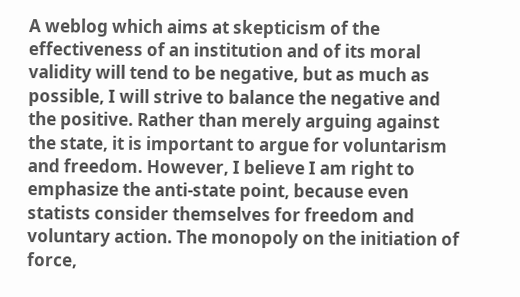A weblog which aims at skepticism of the effectiveness of an institution and of its moral validity will tend to be negative, but as much as possible, I will strive to balance the negative and the positive. Rather than merely arguing against the state, it is important to argue for voluntarism and freedom. However, I believe I am right to emphasize the anti-state point, because even statists consider themselves for freedom and voluntary action. The monopoly on the initiation of force,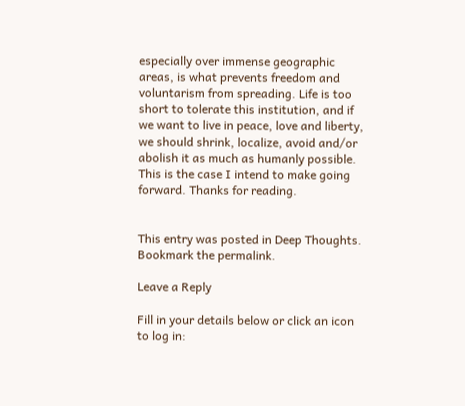especially over immense geographic areas, is what prevents freedom and voluntarism from spreading. Life is too short to tolerate this institution, and if we want to live in peace, love and liberty, we should shrink, localize, avoid and/or abolish it as much as humanly possible. This is the case I intend to make going forward. Thanks for reading.


This entry was posted in Deep Thoughts. Bookmark the permalink.

Leave a Reply

Fill in your details below or click an icon to log in: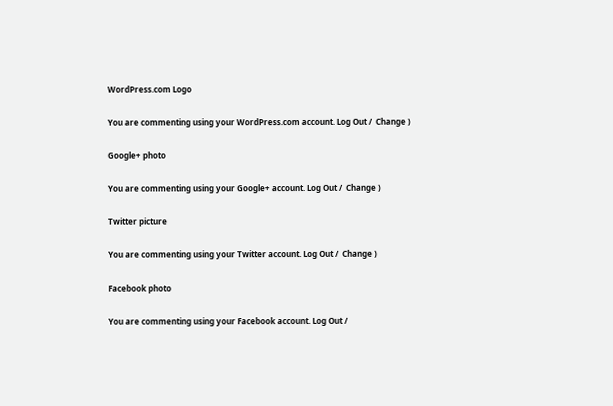WordPress.com Logo

You are commenting using your WordPress.com account. Log Out /  Change )

Google+ photo

You are commenting using your Google+ account. Log Out /  Change )

Twitter picture

You are commenting using your Twitter account. Log Out /  Change )

Facebook photo

You are commenting using your Facebook account. Log Out /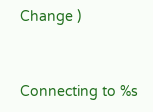Change )


Connecting to %s